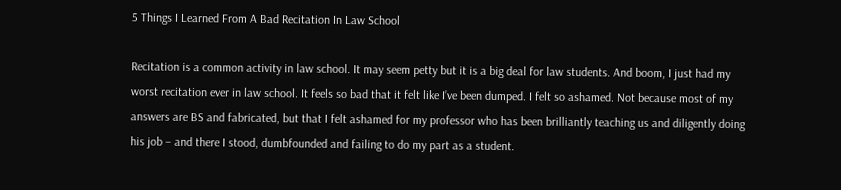5 Things I Learned From A Bad Recitation In Law School

Recitation is a common activity in law school. It may seem petty but it is a big deal for law students. And boom, I just had my worst recitation ever in law school. It feels so bad that it felt like I’ve been dumped. I felt so ashamed. Not because most of my answers are BS and fabricated, but that I felt ashamed for my professor who has been brilliantly teaching us and diligently doing his job – and there I stood, dumbfounded and failing to do my part as a student.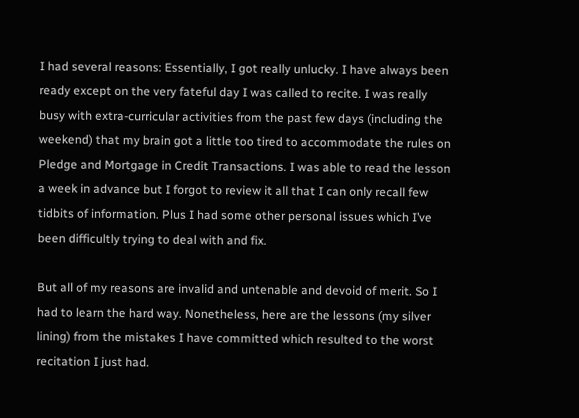I had several reasons: Essentially, I got really unlucky. I have always been ready except on the very fateful day I was called to recite. I was really busy with extra-curricular activities from the past few days (including the weekend) that my brain got a little too tired to accommodate the rules on Pledge and Mortgage in Credit Transactions. I was able to read the lesson a week in advance but I forgot to review it all that I can only recall few tidbits of information. Plus I had some other personal issues which I’ve been difficultly trying to deal with and fix.

But all of my reasons are invalid and untenable and devoid of merit. So I had to learn the hard way. Nonetheless, here are the lessons (my silver lining) from the mistakes I have committed which resulted to the worst recitation I just had.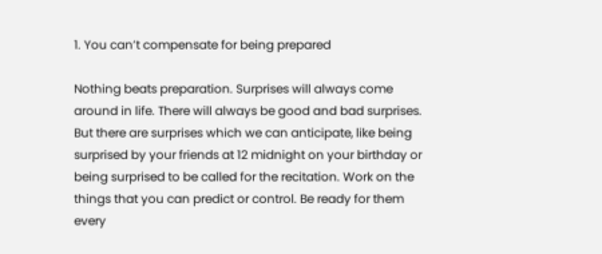1. You can’t compensate for being prepared

Nothing beats preparation. Surprises will always come around in life. There will always be good and bad surprises. But there are surprises which we can anticipate, like being surprised by your friends at 12 midnight on your birthday or being surprised to be called for the recitation. Work on the things that you can predict or control. Be ready for them every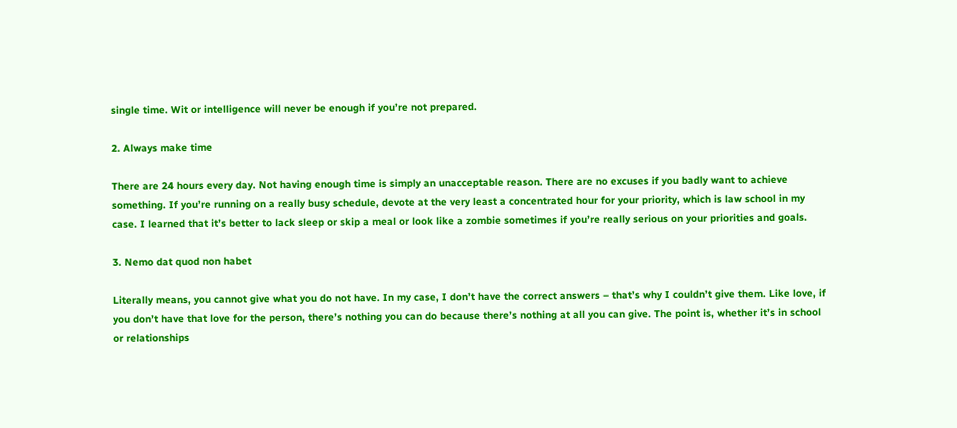single time. Wit or intelligence will never be enough if you’re not prepared.

2. Always make time

There are 24 hours every day. Not having enough time is simply an unacceptable reason. There are no excuses if you badly want to achieve something. If you’re running on a really busy schedule, devote at the very least a concentrated hour for your priority, which is law school in my case. I learned that it’s better to lack sleep or skip a meal or look like a zombie sometimes if you’re really serious on your priorities and goals.

3. Nemo dat quod non habet

Literally means, you cannot give what you do not have. In my case, I don’t have the correct answers – that’s why I couldn’t give them. Like love, if you don’t have that love for the person, there’s nothing you can do because there’s nothing at all you can give. The point is, whether it’s in school or relationships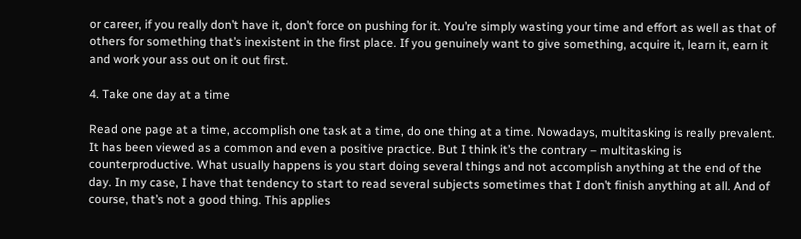or career, if you really don’t have it, don’t force on pushing for it. You’re simply wasting your time and effort as well as that of others for something that’s inexistent in the first place. If you genuinely want to give something, acquire it, learn it, earn it and work your ass out on it out first.

4. Take one day at a time

Read one page at a time, accomplish one task at a time, do one thing at a time. Nowadays, multitasking is really prevalent. It has been viewed as a common and even a positive practice. But I think it’s the contrary – multitasking is counterproductive. What usually happens is you start doing several things and not accomplish anything at the end of the day. In my case, I have that tendency to start to read several subjects sometimes that I don’t finish anything at all. And of course, that’s not a good thing. This applies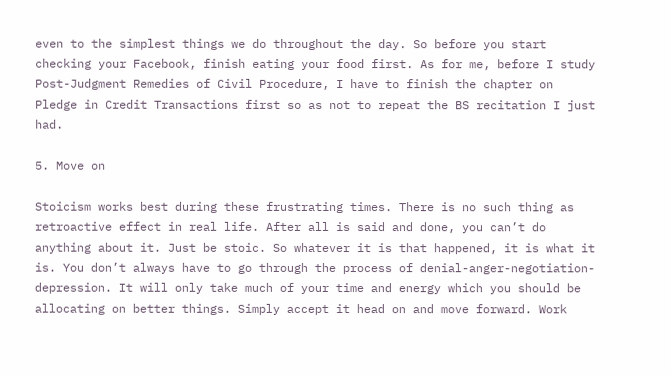even to the simplest things we do throughout the day. So before you start checking your Facebook, finish eating your food first. As for me, before I study Post-Judgment Remedies of Civil Procedure, I have to finish the chapter on Pledge in Credit Transactions first so as not to repeat the BS recitation I just had.

5. Move on

Stoicism works best during these frustrating times. There is no such thing as retroactive effect in real life. After all is said and done, you can’t do anything about it. Just be stoic. So whatever it is that happened, it is what it is. You don’t always have to go through the process of denial-anger-negotiation-depression. It will only take much of your time and energy which you should be allocating on better things. Simply accept it head on and move forward. Work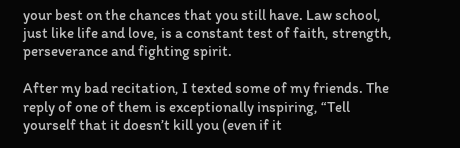your best on the chances that you still have. Law school, just like life and love, is a constant test of faith, strength, perseverance and fighting spirit.

After my bad recitation, I texted some of my friends. The reply of one of them is exceptionally inspiring, “Tell yourself that it doesn’t kill you (even if it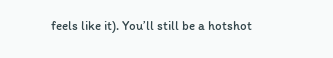feels like it). You’ll still be a hotshot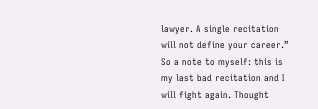lawyer. A single recitation will not define your career.” So a note to myself: this is my last bad recitation and I will fight again. Thought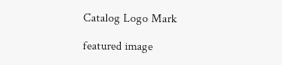Catalog Logo Mark

featured image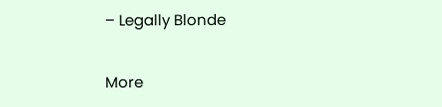– Legally Blonde

More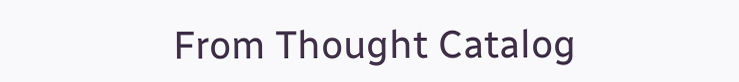From Thought Catalog